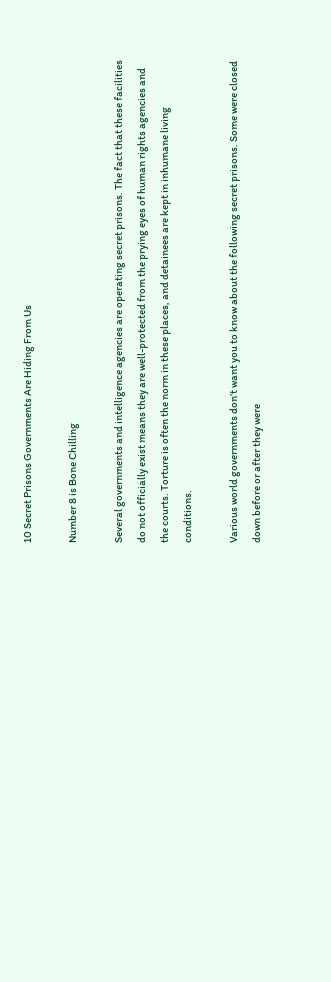10 Secret Prisons Governments Are Hiding From Us

Number 8 is Bone Chilling

Several governments and intelligence agencies are operating secret prisons. The fact that these facilities do not officially exist means they are well-protected from the prying eyes of human rights agencies and the courts. Torture is often the norm in these places, and detainees are kept in inhumane living conditions.

Various world governments don’t want you to know about the following secret prisons. Some were closed down before or after they were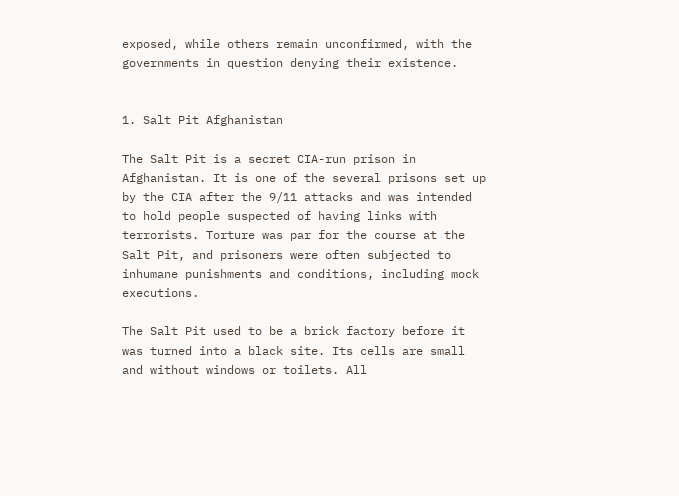exposed, while others remain unconfirmed, with the governments in question denying their existence.


1. Salt Pit Afghanistan

The Salt Pit is a secret CIA-run prison in Afghanistan. It is one of the several prisons set up by the CIA after the 9/11 attacks and was intended to hold people suspected of having links with terrorists. Torture was par for the course at the Salt Pit, and prisoners were often subjected to inhumane punishments and conditions, including mock executions.

The Salt Pit used to be a brick factory before it was turned into a black site. Its cells are small and without windows or toilets. All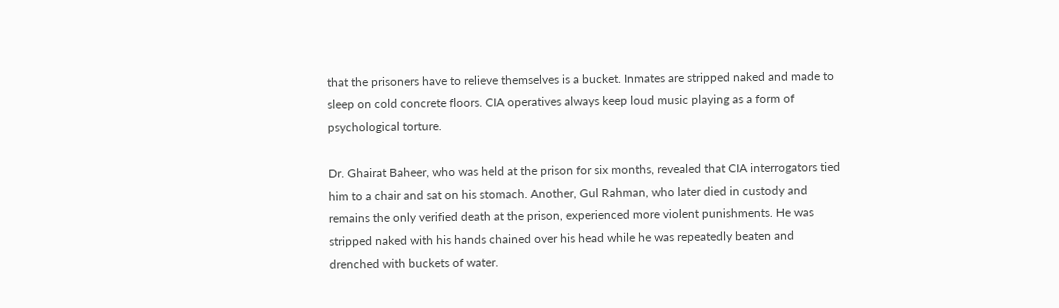that the prisoners have to relieve themselves is a bucket. Inmates are stripped naked and made to sleep on cold concrete floors. CIA operatives always keep loud music playing as a form of psychological torture.

Dr. Ghairat Baheer, who was held at the prison for six months, revealed that CIA interrogators tied him to a chair and sat on his stomach. Another, Gul Rahman, who later died in custody and remains the only verified death at the prison, experienced more violent punishments. He was stripped naked with his hands chained over his head while he was repeatedly beaten and drenched with buckets of water.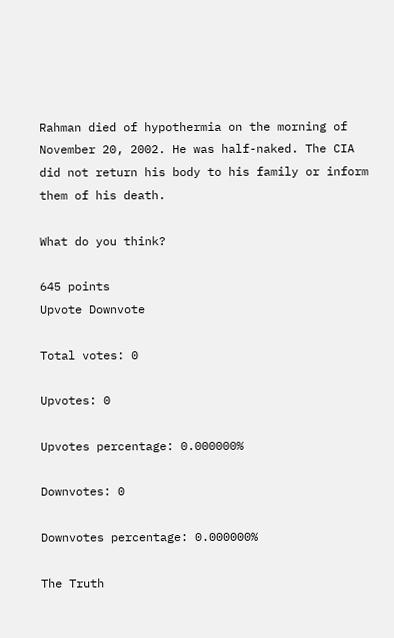Rahman died of hypothermia on the morning of November 20, 2002. He was half-naked. The CIA did not return his body to his family or inform them of his death.

What do you think?

645 points
Upvote Downvote

Total votes: 0

Upvotes: 0

Upvotes percentage: 0.000000%

Downvotes: 0

Downvotes percentage: 0.000000%

The Truth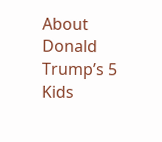About Donald Trump’s 5 Kids